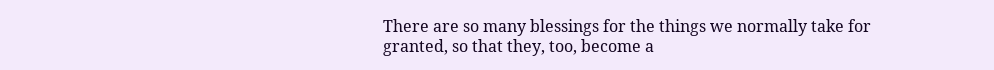There are so many blessings for the things we normally take for granted, so that they, too, become a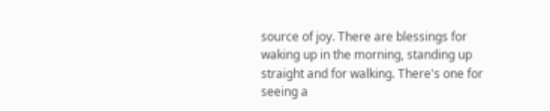source of joy. There are blessings for waking up in the morning, standing up straight and for walking. There's one for seeing a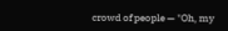crowd of people — "Oh, my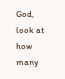God, look at how many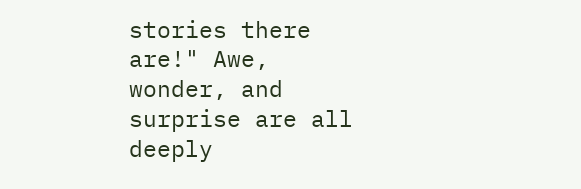stories there are!" Awe, wonder, and surprise are all deeply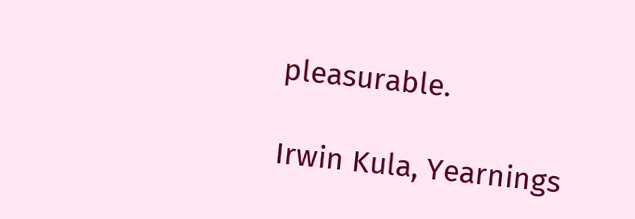pleasurable.

Irwin Kula, Yearnings